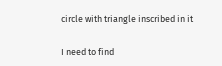circle with triangle inscribed in it

I need to find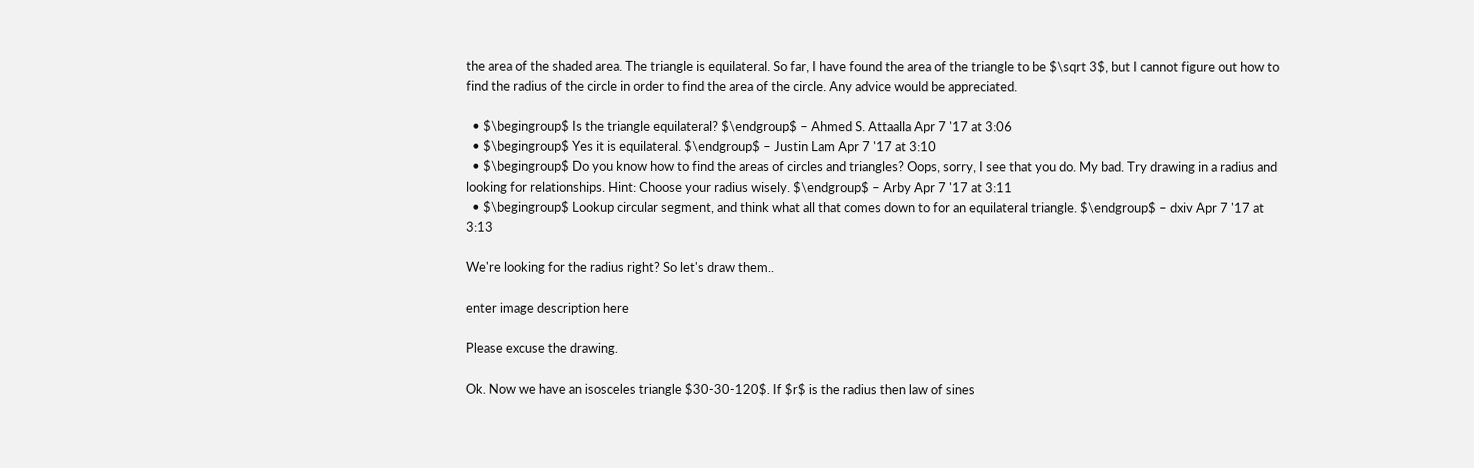the area of the shaded area. The triangle is equilateral. So far, I have found the area of the triangle to be $\sqrt 3$, but I cannot figure out how to find the radius of the circle in order to find the area of the circle. Any advice would be appreciated.

  • $\begingroup$ Is the triangle equilateral? $\endgroup$ – Ahmed S. Attaalla Apr 7 '17 at 3:06
  • $\begingroup$ Yes it is equilateral. $\endgroup$ – Justin Lam Apr 7 '17 at 3:10
  • $\begingroup$ Do you know how to find the areas of circles and triangles? Oops, sorry, I see that you do. My bad. Try drawing in a radius and looking for relationships. Hint: Choose your radius wisely. $\endgroup$ – Arby Apr 7 '17 at 3:11
  • $\begingroup$ Lookup circular segment, and think what all that comes down to for an equilateral triangle. $\endgroup$ – dxiv Apr 7 '17 at 3:13

We're looking for the radius right? So let's draw them..

enter image description here

Please excuse the drawing.

Ok. Now we have an isosceles triangle $30-30-120$. If $r$ is the radius then law of sines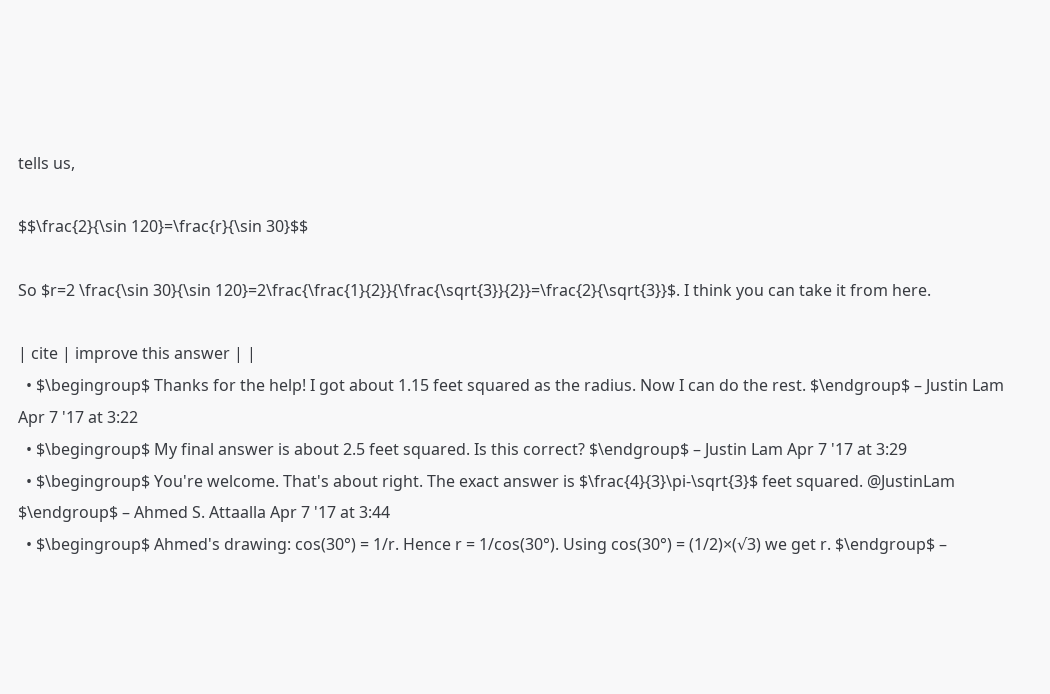tells us,

$$\frac{2}{\sin 120}=\frac{r}{\sin 30}$$

So $r=2 \frac{\sin 30}{\sin 120}=2\frac{\frac{1}{2}}{\frac{\sqrt{3}}{2}}=\frac{2}{\sqrt{3}}$. I think you can take it from here.

| cite | improve this answer | |
  • $\begingroup$ Thanks for the help! I got about 1.15 feet squared as the radius. Now I can do the rest. $\endgroup$ – Justin Lam Apr 7 '17 at 3:22
  • $\begingroup$ My final answer is about 2.5 feet squared. Is this correct? $\endgroup$ – Justin Lam Apr 7 '17 at 3:29
  • $\begingroup$ You're welcome. That's about right. The exact answer is $\frac{4}{3}\pi-\sqrt{3}$ feet squared. @JustinLam $\endgroup$ – Ahmed S. Attaalla Apr 7 '17 at 3:44
  • $\begingroup$ Ahmed's drawing: cos(30°) = 1/r. Hence r = 1/cos(30°). Using cos(30°) = (1/2)×(√3) we get r. $\endgroup$ –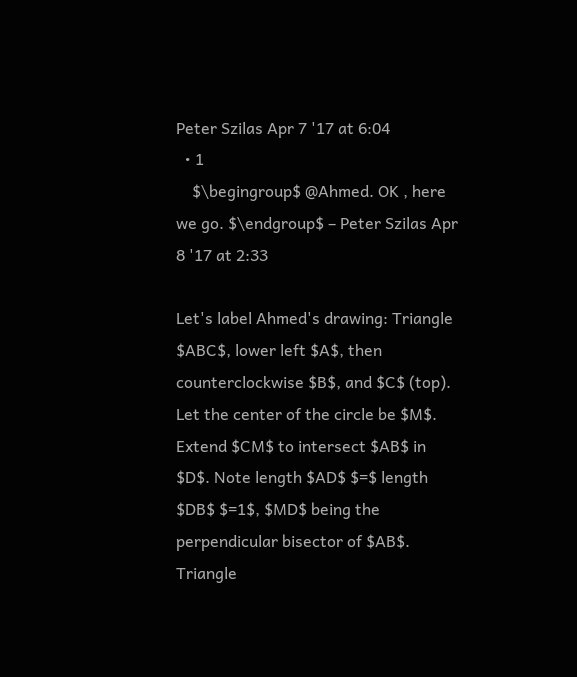Peter Szilas Apr 7 '17 at 6:04
  • 1
    $\begingroup$ @Ahmed. OK , here we go. $\endgroup$ – Peter Szilas Apr 8 '17 at 2:33

Let's label Ahmed's drawing: Triangle $ABC$, lower left $A$, then counterclockwise $B$, and $C$ (top). Let the center of the circle be $M$. Extend $CM$ to intersect $AB$ in $D$. Note length $AD$ $=$ length $DB$ $=1$, $MD$ being the perpendicular bisector of $AB$. Triangle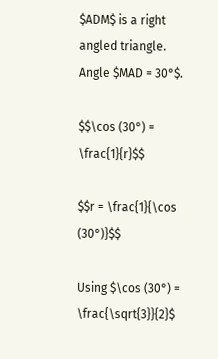$ADM$ is a right angled triangle. Angle $MAD = 30°$.

$$\cos (30°) = \frac{1}{r}$$

$$r = \frac{1}{\cos (30°)}$$

Using $\cos (30°) = \frac{\sqrt{3}}{2}$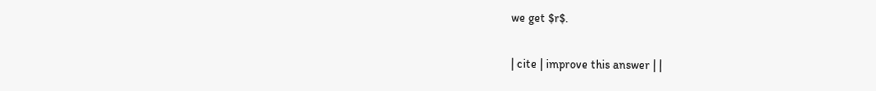we get $r$.

| cite | improve this answer | |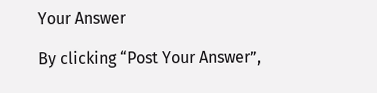Your Answer

By clicking “Post Your Answer”,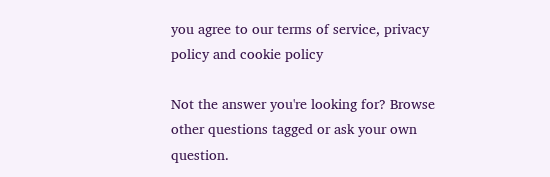you agree to our terms of service, privacy policy and cookie policy

Not the answer you're looking for? Browse other questions tagged or ask your own question.